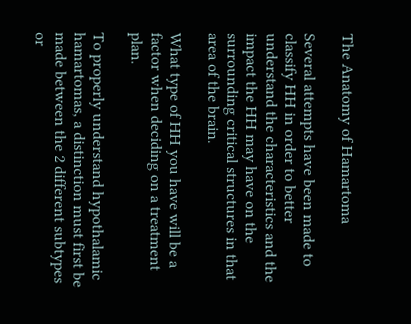The Anatomy of Hamartoma

Several attempts have been made to classify HH in order to better understand the characteristics and the impact the HH may have on the surrounding critical structures in that area of the brain.

What type of HH you have will be a factor when deciding on a treatment plan.

To properly understand hypothalamic hamartomas, a distinction must first be made between the 2 different subtypes or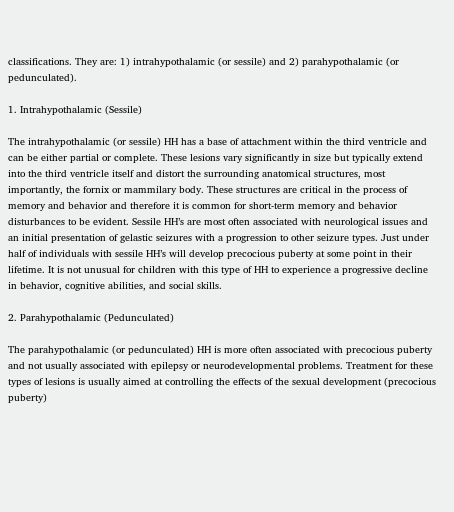classifications. They are: 1) intrahypothalamic (or sessile) and 2) parahypothalamic (or pedunculated).

1. Intrahypothalamic (Sessile)

The intrahypothalamic (or sessile) HH has a base of attachment within the third ventricle and can be either partial or complete. These lesions vary significantly in size but typically extend into the third ventricle itself and distort the surrounding anatomical structures, most importantly, the fornix or mammilary body. These structures are critical in the process of memory and behavior and therefore it is common for short-term memory and behavior disturbances to be evident. Sessile HH’s are most often associated with neurological issues and an initial presentation of gelastic seizures with a progression to other seizure types. Just under half of individuals with sessile HH’s will develop precocious puberty at some point in their lifetime. It is not unusual for children with this type of HH to experience a progressive decline in behavior, cognitive abilities, and social skills.

2. Parahypothalamic (Pedunculated)

The parahypothalamic (or pedunculated) HH is more often associated with precocious puberty and not usually associated with epilepsy or neurodevelopmental problems. Treatment for these types of lesions is usually aimed at controlling the effects of the sexual development (precocious puberty)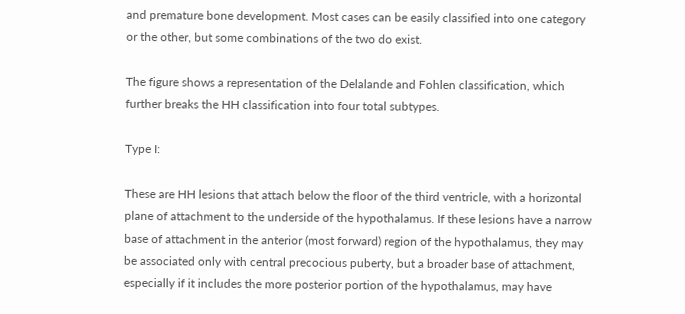and premature bone development. Most cases can be easily classified into one category or the other, but some combinations of the two do exist.

The figure shows a representation of the Delalande and Fohlen classification, which further breaks the HH classification into four total subtypes.

Type I:

These are HH lesions that attach below the floor of the third ventricle, with a horizontal plane of attachment to the underside of the hypothalamus. If these lesions have a narrow base of attachment in the anterior (most forward) region of the hypothalamus, they may be associated only with central precocious puberty, but a broader base of attachment, especially if it includes the more posterior portion of the hypothalamus, may have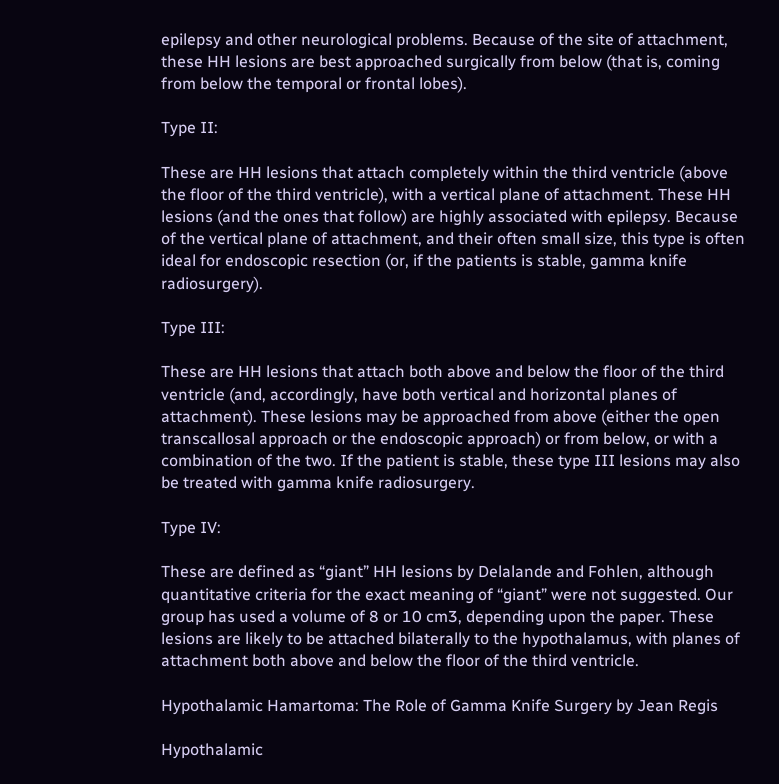epilepsy and other neurological problems. Because of the site of attachment, these HH lesions are best approached surgically from below (that is, coming from below the temporal or frontal lobes).

Type II:

These are HH lesions that attach completely within the third ventricle (above the floor of the third ventricle), with a vertical plane of attachment. These HH lesions (and the ones that follow) are highly associated with epilepsy. Because of the vertical plane of attachment, and their often small size, this type is often ideal for endoscopic resection (or, if the patients is stable, gamma knife radiosurgery).

Type III:

These are HH lesions that attach both above and below the floor of the third ventricle (and, accordingly, have both vertical and horizontal planes of attachment). These lesions may be approached from above (either the open transcallosal approach or the endoscopic approach) or from below, or with a combination of the two. If the patient is stable, these type III lesions may also be treated with gamma knife radiosurgery.

Type IV:

These are defined as “giant” HH lesions by Delalande and Fohlen, although quantitative criteria for the exact meaning of “giant” were not suggested. Our group has used a volume of 8 or 10 cm3, depending upon the paper. These lesions are likely to be attached bilaterally to the hypothalamus, with planes of attachment both above and below the floor of the third ventricle.

Hypothalamic Hamartoma: The Role of Gamma Knife Surgery by Jean Regis

Hypothalamic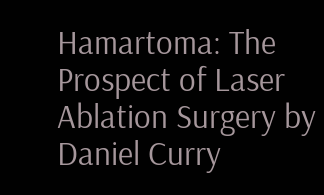Hamartoma: The Prospect of Laser Ablation Surgery by Daniel Curry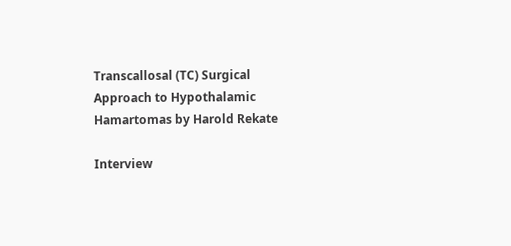Transcallosal (TC) Surgical Approach to Hypothalamic Hamartomas by Harold Rekate

Interview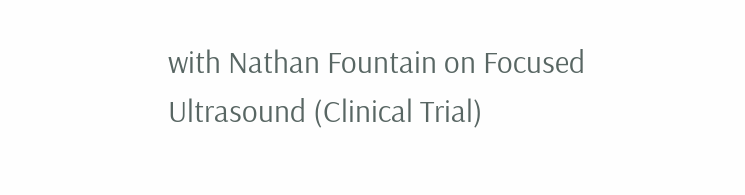with Nathan Fountain on Focused Ultrasound (Clinical Trial)